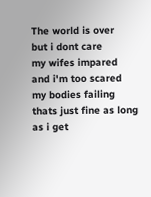The world is over
but i dont care
my wifes impared
and i'm too scared
my bodies failing
thats just fine as long as i get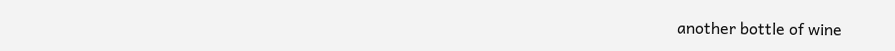another bottle of wine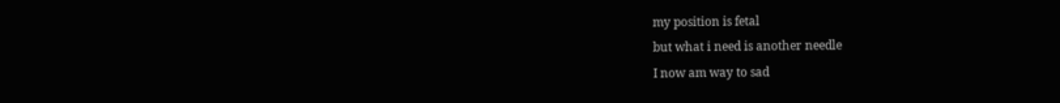my position is fetal
but what i need is another needle
I now am way to sad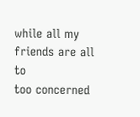while all my friends are all to
too concerned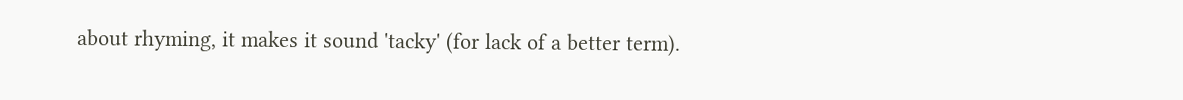about rhyming, it makes it sound 'tacky' (for lack of a better term).